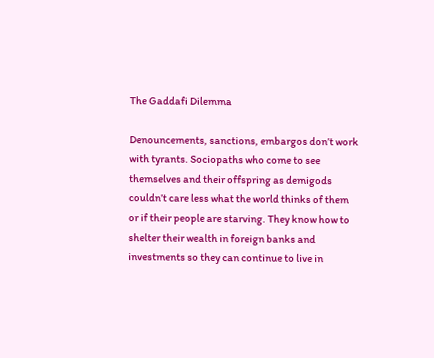The Gaddafi Dilemma

Denouncements, sanctions, embargos don’t work with tyrants. Sociopaths who come to see themselves and their offspring as demigods couldn’t care less what the world thinks of them or if their people are starving. They know how to shelter their wealth in foreign banks and investments so they can continue to live in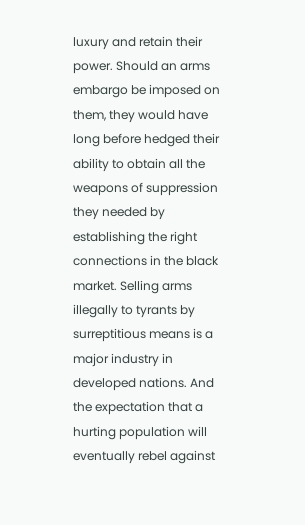luxury and retain their power. Should an arms embargo be imposed on them, they would have long before hedged their ability to obtain all the weapons of suppression they needed by establishing the right connections in the black market. Selling arms illegally to tyrants by surreptitious means is a major industry in developed nations. And the expectation that a hurting population will eventually rebel against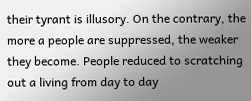their tyrant is illusory. On the contrary, the more a people are suppressed, the weaker they become. People reduced to scratching out a living from day to day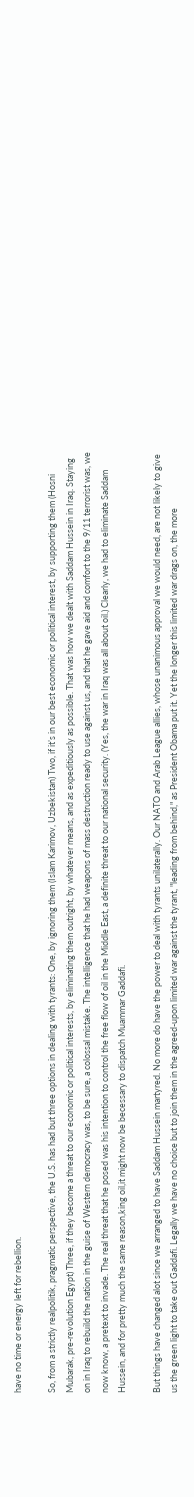have no time or energy left for rebellion.

So, from a strictly realpolitik, pragmatic perspective, the U.S. has had but three options in dealing with tyrants: One, by ignoring them (Islam Karimov, Uzbekistan) Two, if it’s in our best economic or political interest, by supporting them (Hosni Mubarak, pre-revolution Egypt) Three, if they become a threat to our economic or political interests, by eliminating them outright, by whatever means, and as expeditiously as possible. That was how we dealt with Saddam Hussein in Iraq. Staying on in Iraq to rebuild the nation in the guise of Western democracy was, to be sure, a colossal mistake. The intelligence that he had weapons of mass destruction ready to use against us, and that he gave aid and comfort to the 9/11 terrorist was, we now know, a pretext to invade. The real threat that he posed was his intention to control the free flow of oil in the Middle East, a definite threat to our national security. (Yes, the war in Iraq was all about oil.) Clearly, we had to eliminate Saddam Hussein, and for pretty much the same reason,king oil,it might now be becessary to dispatch Muammar Gaddafi.

But things have changed alot since we arranged to have Saddam Hussein martyred. No more do have the power to deal with tyrants unilaterally. Our NATO and Arab League allies, whose unanimous approval we would need, are not likely to give us the green light to take out Gaddafi. Legally we have no choice but to join them in the agreed-upon limited war against the tyrant, "leading from behind," as President Obama put it. Yet the longer this limited war drags on, the more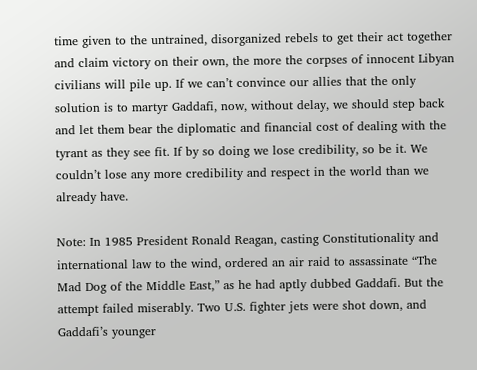time given to the untrained, disorganized rebels to get their act together and claim victory on their own, the more the corpses of innocent Libyan civilians will pile up. If we can’t convince our allies that the only solution is to martyr Gaddafi, now, without delay, we should step back and let them bear the diplomatic and financial cost of dealing with the tyrant as they see fit. If by so doing we lose credibility, so be it. We couldn’t lose any more credibility and respect in the world than we already have.

Note: In 1985 President Ronald Reagan, casting Constitutionality and international law to the wind, ordered an air raid to assassinate “The Mad Dog of the Middle East,” as he had aptly dubbed Gaddafi. But the attempt failed miserably. Two U.S. fighter jets were shot down, and Gaddafi’s younger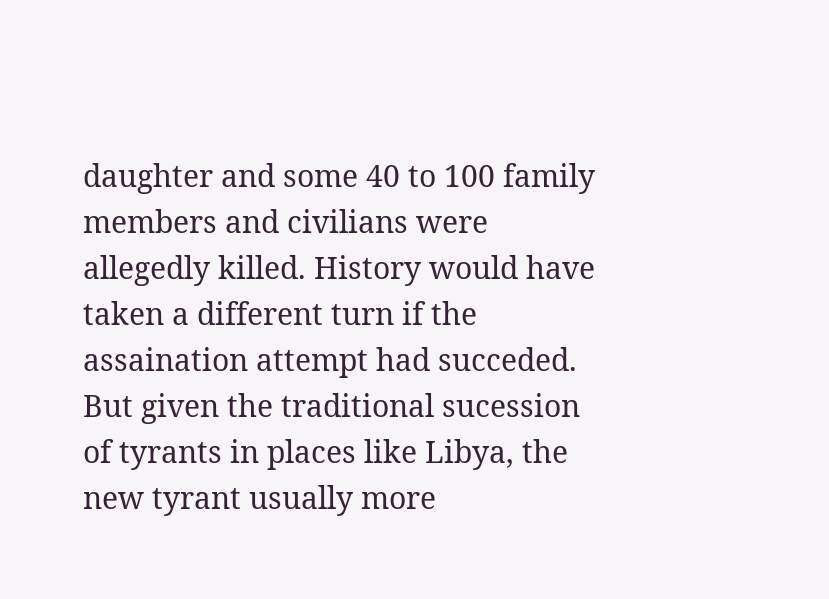daughter and some 40 to 100 family members and civilians were allegedly killed. History would have taken a different turn if the assaination attempt had succeded. But given the traditional sucession of tyrants in places like Libya, the new tyrant usually more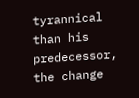tyrannical than his predecessor, the change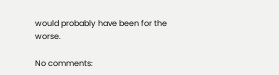would probably have been for the worse.

No comments: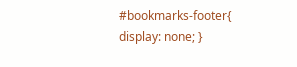#bookmarks-footer{ display: none; }